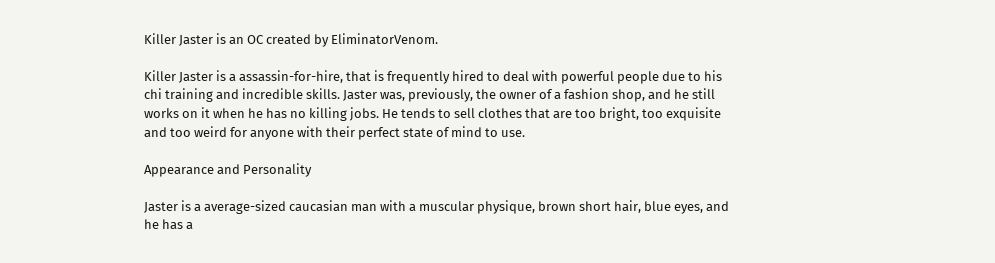Killer Jaster is an OC created by EliminatorVenom.

Killer Jaster is a assassin-for-hire, that is frequently hired to deal with powerful people due to his chi training and incredible skills. Jaster was, previously, the owner of a fashion shop, and he still works on it when he has no killing jobs. He tends to sell clothes that are too bright, too exquisite and too weird for anyone with their perfect state of mind to use.

Appearance and Personality

Jaster is a average-sized caucasian man with a muscular physique, brown short hair, blue eyes, and he has a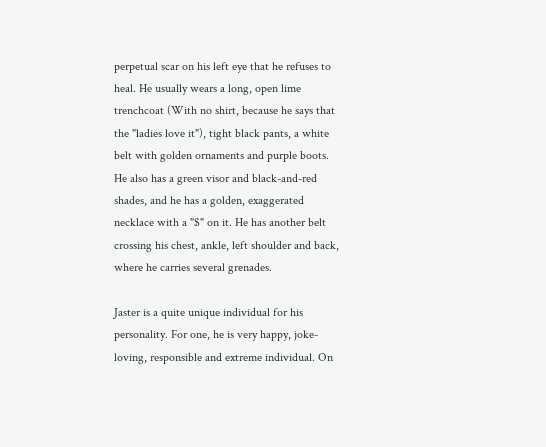perpetual scar on his left eye that he refuses to heal. He usually wears a long, open lime trenchcoat (With no shirt, because he says that the "ladies love it"), tight black pants, a white belt with golden ornaments and purple boots. He also has a green visor and black-and-red shades, and he has a golden, exaggerated necklace with a "$" on it. He has another belt crossing his chest, ankle, left shoulder and back, where he carries several grenades.

Jaster is a quite unique individual for his personality. For one, he is very happy, joke-loving, responsible and extreme individual. On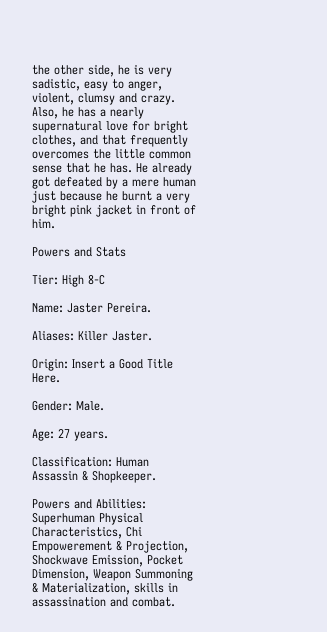the other side, he is very sadistic, easy to anger, violent, clumsy and crazy. Also, he has a nearly supernatural love for bright clothes, and that frequently overcomes the little common sense that he has. He already got defeated by a mere human just because he burnt a very bright pink jacket in front of him.

Powers and Stats

Tier: High 8-C

Name: Jaster Pereira.

Aliases: Killer Jaster.

Origin: Insert a Good Title Here.

Gender: Male.

Age: 27 years.

Classification: Human Assassin & Shopkeeper.

Powers and Abilities: Superhuman Physical Characteristics, Chi Empowerement & Projection, Shockwave Emission, Pocket Dimension, Weapon Summoning & Materialization, skills in assassination and combat.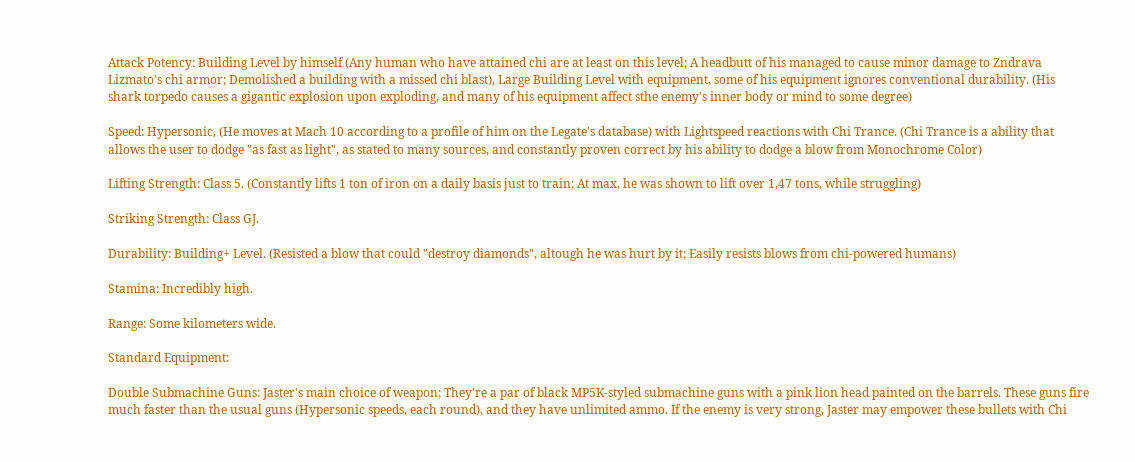Attack Potency: Building Level by himself (Any human who have attained chi are at least on this level; A headbutt of his managed to cause minor damage to Zndrava Lizmato's chi armor; Demolished a building with a missed chi blast), Large Building Level with equipment, some of his equipment ignores conventional durability. (His shark torpedo causes a gigantic explosion upon exploding, and many of his equipment affect sthe enemy's inner body or mind to some degree)

Speed: Hypersonic, (He moves at Mach 10 according to a profile of him on the Legate's database) with Lightspeed reactions with Chi Trance. (Chi Trance is a ability that allows the user to dodge "as fast as light", as stated to many sources, and constantly proven correct by his ability to dodge a blow from Monochrome Color)

Lifting Strength: Class 5. (Constantly lifts 1 ton of iron on a daily basis just to train; At max, he was shown to lift over 1,47 tons, while struggling)

Striking Strength: Class GJ.

Durability: Building+ Level. (Resisted a blow that could "destroy diamonds", altough he was hurt by it; Easily resists blows from chi-powered humans)

Stamina: Incredibly high.

Range: Some kilometers wide.

Standard Equipment:

Double Submachine Guns: Jaster's main choice of weapon; They're a par of black MP5K-styled submachine guns with a pink lion head painted on the barrels. These guns fire much faster than the usual guns (Hypersonic speeds, each round), and they have unlimited ammo. If the enemy is very strong, Jaster may empower these bullets with Chi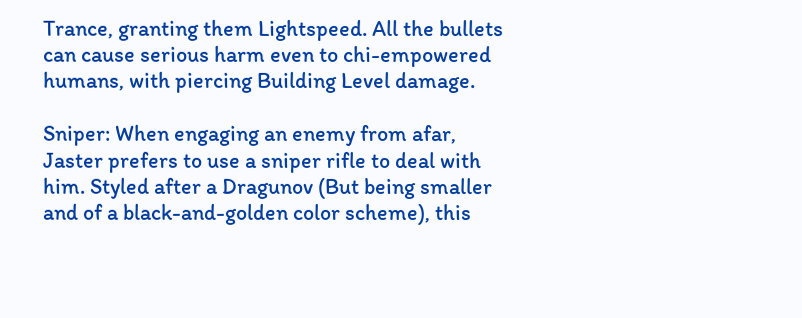Trance, granting them Lightspeed. All the bullets can cause serious harm even to chi-empowered humans, with piercing Building Level damage.

Sniper: When engaging an enemy from afar, Jaster prefers to use a sniper rifle to deal with him. Styled after a Dragunov (But being smaller and of a black-and-golden color scheme), this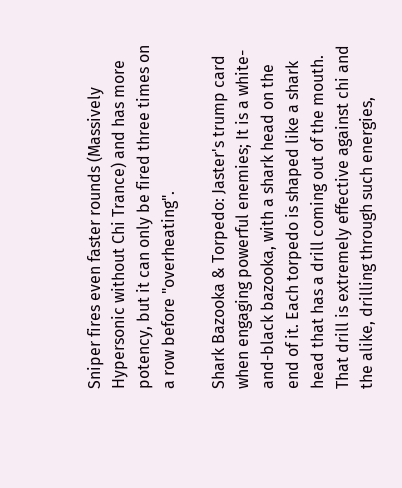Sniper fires even faster rounds (Massively Hypersonic without Chi Trance) and has more potency, but it can only be fired three times on a row before "overheating".

Shark Bazooka & Torpedo: Jaster's trump card when engaging powerful enemies; It is a white-and-black bazooka, with a shark head on the end of it. Each torpedo is shaped like a shark head that has a drill coming out of the mouth. That drill is extremely effective against chi and the alike, drilling through such energies,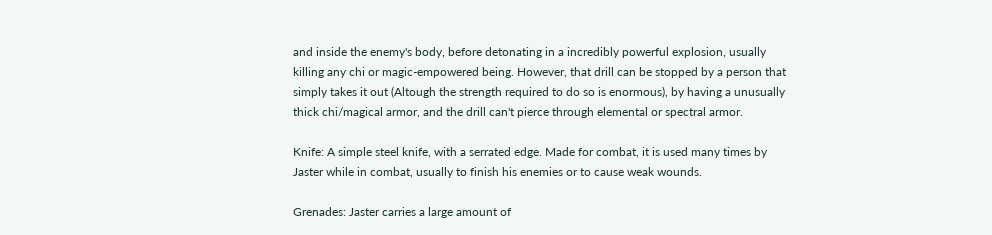and inside the enemy's body, before detonating in a incredibly powerful explosion, usually killing any chi or magic-empowered being. However, that drill can be stopped by a person that simply takes it out (Altough the strength required to do so is enormous), by having a unusually thick chi/magical armor, and the drill can't pierce through elemental or spectral armor.

Knife: A simple steel knife, with a serrated edge. Made for combat, it is used many times by Jaster while in combat, usually to finish his enemies or to cause weak wounds.

Grenades: Jaster carries a large amount of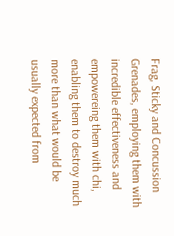Frag, Sticky and Concussion Grenades, employing them with incredible effectiveness and empowereing them with chi, enabling them to destroy much more than what would be usually expected from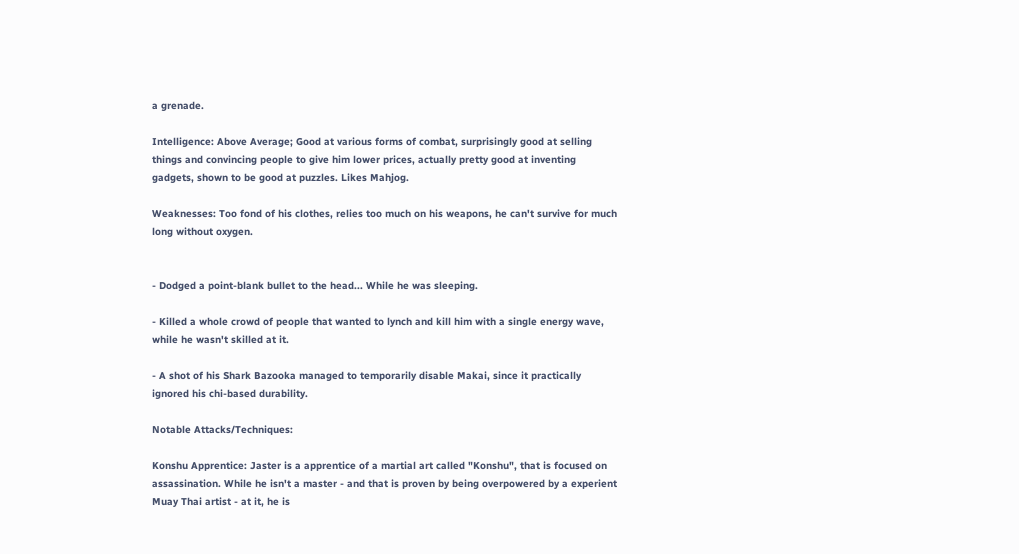a grenade.

Intelligence: Above Average; Good at various forms of combat, surprisingly good at selling things and convincing people to give him lower prices, actually pretty good at inventing gadgets, shown to be good at puzzles. Likes Mahjog.

Weaknesses: Too fond of his clothes, relies too much on his weapons, he can't survive for much long without oxygen.


- Dodged a point-blank bullet to the head... While he was sleeping.

- Killed a whole crowd of people that wanted to lynch and kill him with a single energy wave, while he wasn't skilled at it.

- A shot of his Shark Bazooka managed to temporarily disable Makai, since it practically ignored his chi-based durability.

Notable Attacks/Techniques:

Konshu Apprentice: Jaster is a apprentice of a martial art called "Konshu", that is focused on assassination. While he isn't a master - and that is proven by being overpowered by a experient Muay Thai artist - at it, he is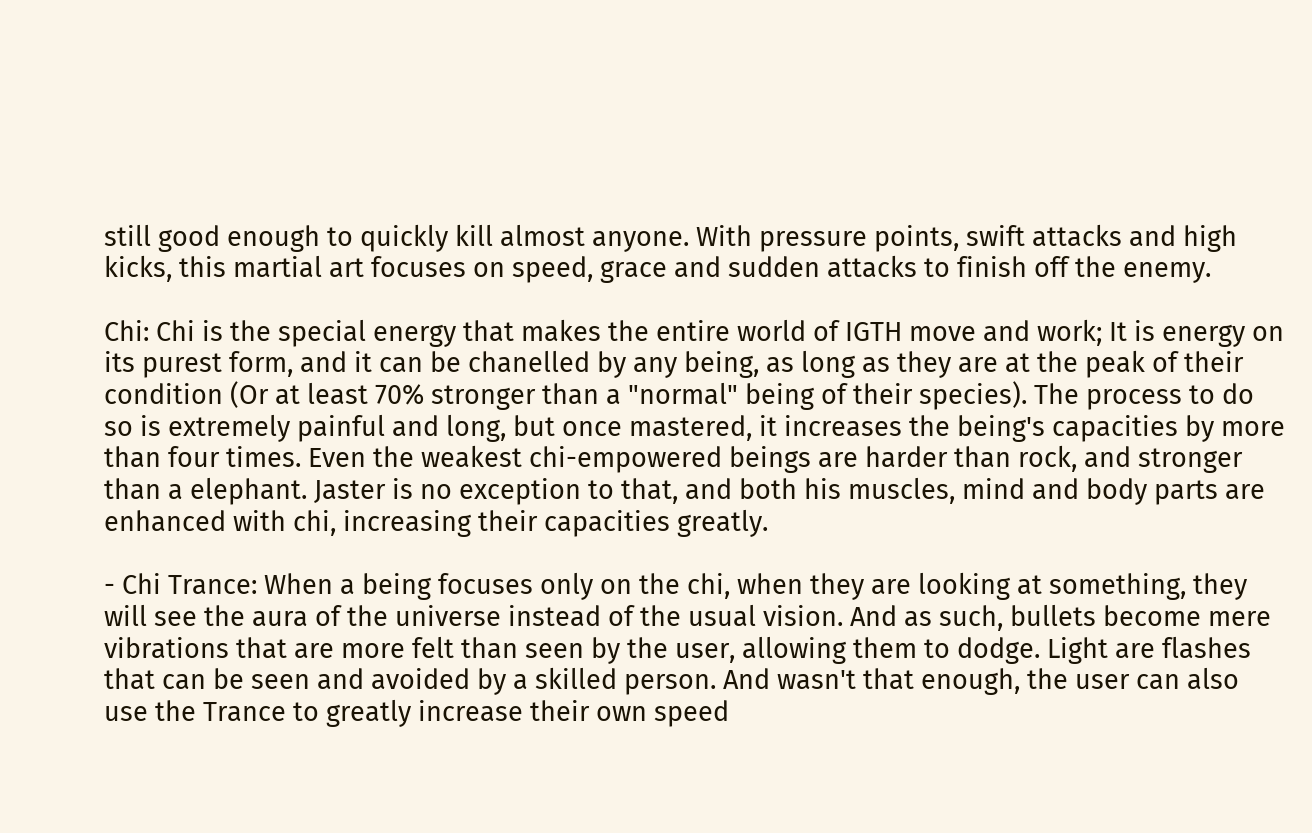still good enough to quickly kill almost anyone. With pressure points, swift attacks and high kicks, this martial art focuses on speed, grace and sudden attacks to finish off the enemy.

Chi: Chi is the special energy that makes the entire world of IGTH move and work; It is energy on its purest form, and it can be chanelled by any being, as long as they are at the peak of their condition (Or at least 70% stronger than a "normal" being of their species). The process to do so is extremely painful and long, but once mastered, it increases the being's capacities by more than four times. Even the weakest chi-empowered beings are harder than rock, and stronger than a elephant. Jaster is no exception to that, and both his muscles, mind and body parts are enhanced with chi, increasing their capacities greatly.

- Chi Trance: When a being focuses only on the chi, when they are looking at something, they will see the aura of the universe instead of the usual vision. And as such, bullets become mere vibrations that are more felt than seen by the user, allowing them to dodge. Light are flashes that can be seen and avoided by a skilled person. And wasn't that enough, the user can also use the Trance to greatly increase their own speed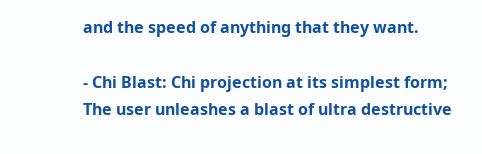and the speed of anything that they want.

- Chi Blast: Chi projection at its simplest form; The user unleashes a blast of ultra destructive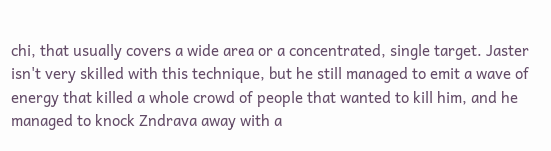chi, that usually covers a wide area or a concentrated, single target. Jaster isn't very skilled with this technique, but he still managed to emit a wave of energy that killed a whole crowd of people that wanted to kill him, and he managed to knock Zndrava away with a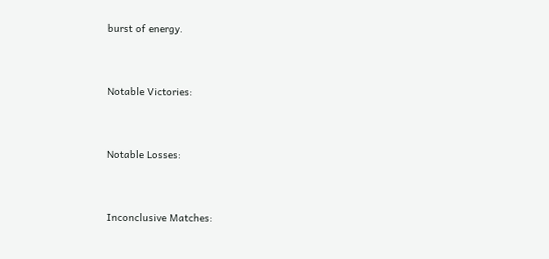burst of energy.


Notable Victories:


Notable Losses:


Inconclusive Matches: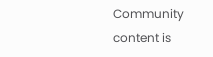Community content is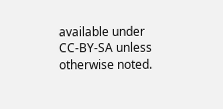available under CC-BY-SA unless otherwise noted.